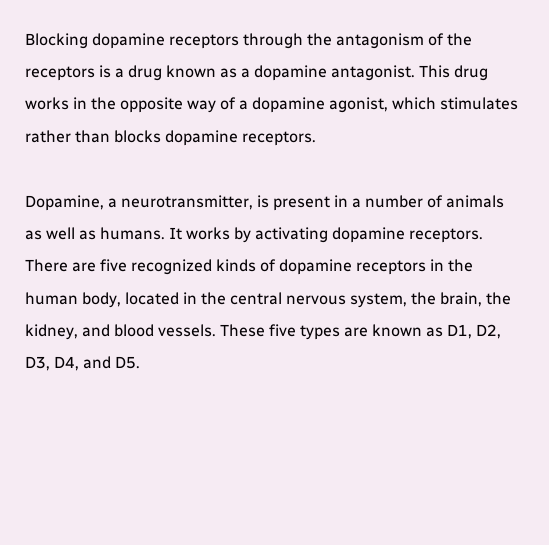Blocking dopamine receptors through the antagonism of the receptors is a drug known as a dopamine antagonist. This drug works in the opposite way of a dopamine agonist, which stimulates rather than blocks dopamine receptors.

Dopamine, a neurotransmitter, is present in a number of animals as well as humans. It works by activating dopamine receptors. There are five recognized kinds of dopamine receptors in the human body, located in the central nervous system, the brain, the kidney, and blood vessels. These five types are known as D1, D2, D3, D4, and D5.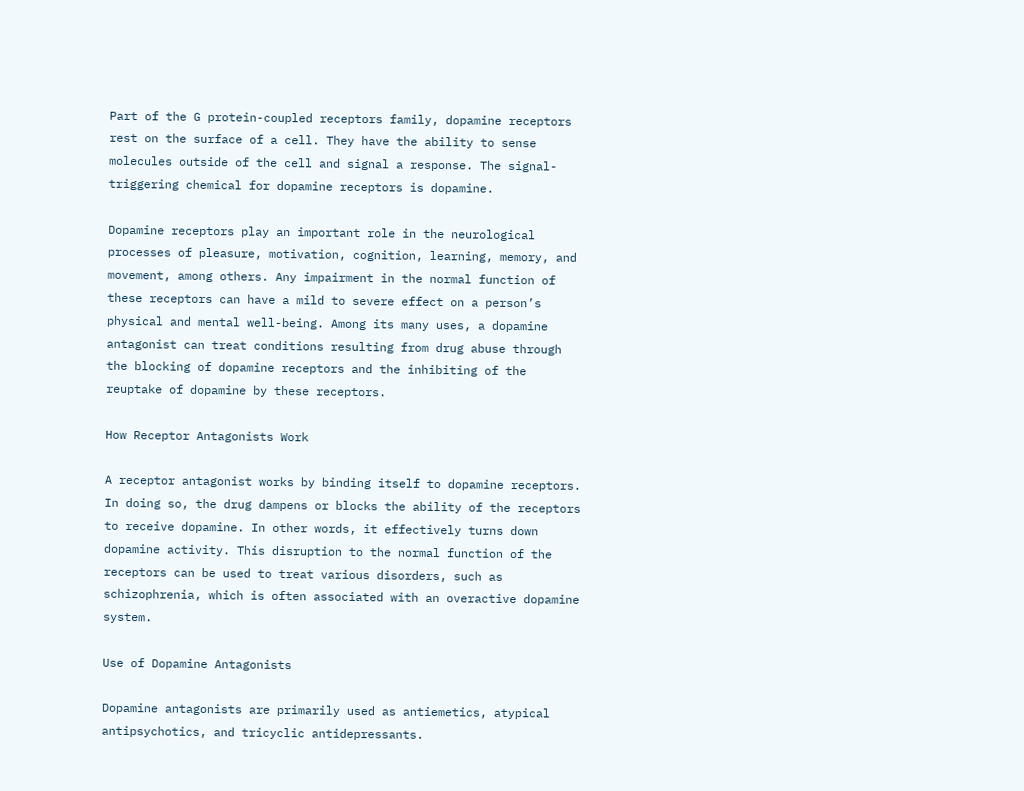Part of the G protein-coupled receptors family, dopamine receptors rest on the surface of a cell. They have the ability to sense molecules outside of the cell and signal a response. The signal-triggering chemical for dopamine receptors is dopamine.

Dopamine receptors play an important role in the neurological processes of pleasure, motivation, cognition, learning, memory, and movement, among others. Any impairment in the normal function of these receptors can have a mild to severe effect on a person’s physical and mental well-being. Among its many uses, a dopamine antagonist can treat conditions resulting from drug abuse through the blocking of dopamine receptors and the inhibiting of the reuptake of dopamine by these receptors.

How Receptor Antagonists Work

A receptor antagonist works by binding itself to dopamine receptors. In doing so, the drug dampens or blocks the ability of the receptors to receive dopamine. In other words, it effectively turns down dopamine activity. This disruption to the normal function of the receptors can be used to treat various disorders, such as schizophrenia, which is often associated with an overactive dopamine system.

Use of Dopamine Antagonists

Dopamine antagonists are primarily used as antiemetics, atypical antipsychotics, and tricyclic antidepressants.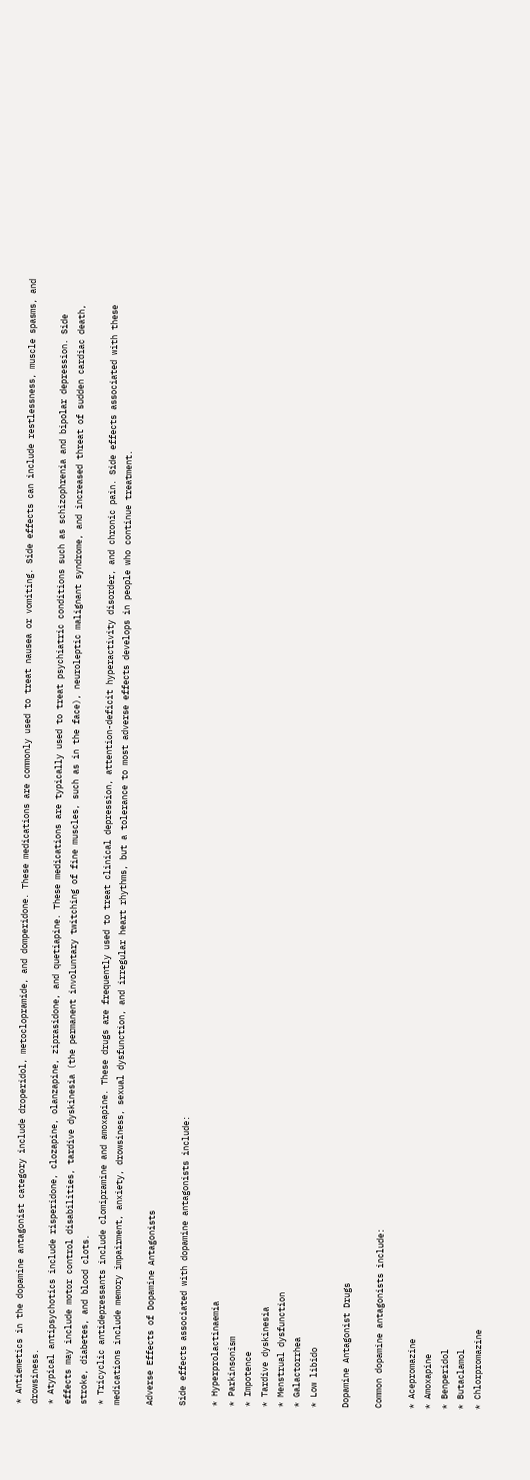* Antiemetics in the dopamine antagonist category include droperidol, metoclopramide, and domperidone. These medications are commonly used to treat nausea or vomiting. Side effects can include restlessness, muscle spasms, and drowsiness.
* Atypical antipsychotics include risperidone, clozapine, olanzapine, ziprasidone, and quetiapine. These medications are typically used to treat psychiatric conditions such as schizophrenia and bipolar depression. Side effects may include motor control disabilities, tardive dyskinesia (the permanent involuntary twitching of fine muscles, such as in the face), neuroleptic malignant syndrome, and increased threat of sudden cardiac death, stroke, diabetes, and blood clots.
* Tricyclic antidepressants include clomipramine and amoxapine. These drugs are frequently used to treat clinical depression, attention-deficit hyperactivity disorder, and chronic pain. Side effects associated with these medications include memory impairment, anxiety, drowsiness, sexual dysfunction, and irregular heart rhythms, but a tolerance to most adverse effects develops in people who continue treatment.

Adverse Effects of Dopamine Antagonists

Side effects associated with dopamine antagonists include:

* Hyperprolactinaemia
* Parkinsonism
* Impotence
* Tardive dyskinesia
* Menstrual dysfunction
* Galactorrhea
* Low libido

Dopamine Antagonist Drugs

Common dopamine antagonists include:

* Acepromazine
* Amoxapine
* Benperidol
* Butaclamol
* Chlorpromazine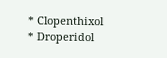* Clopenthixol
* Droperidol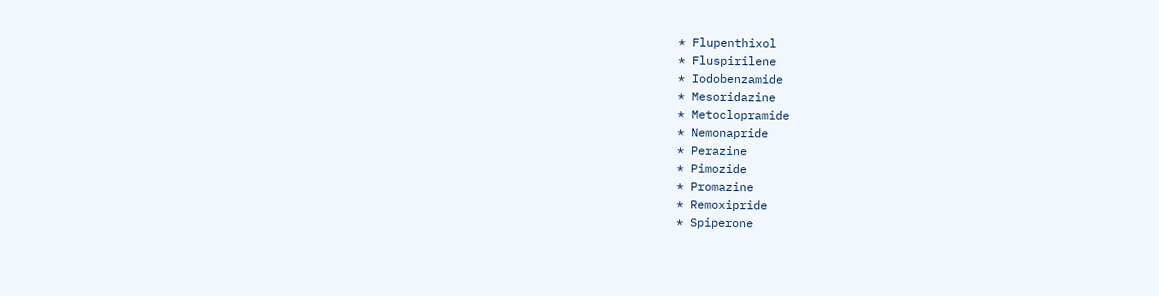* Flupenthixol
* Fluspirilene
* Iodobenzamide
* Mesoridazine
* Metoclopramide
* Nemonapride
* Perazine
* Pimozide
* Promazine
* Remoxipride
* Spiperone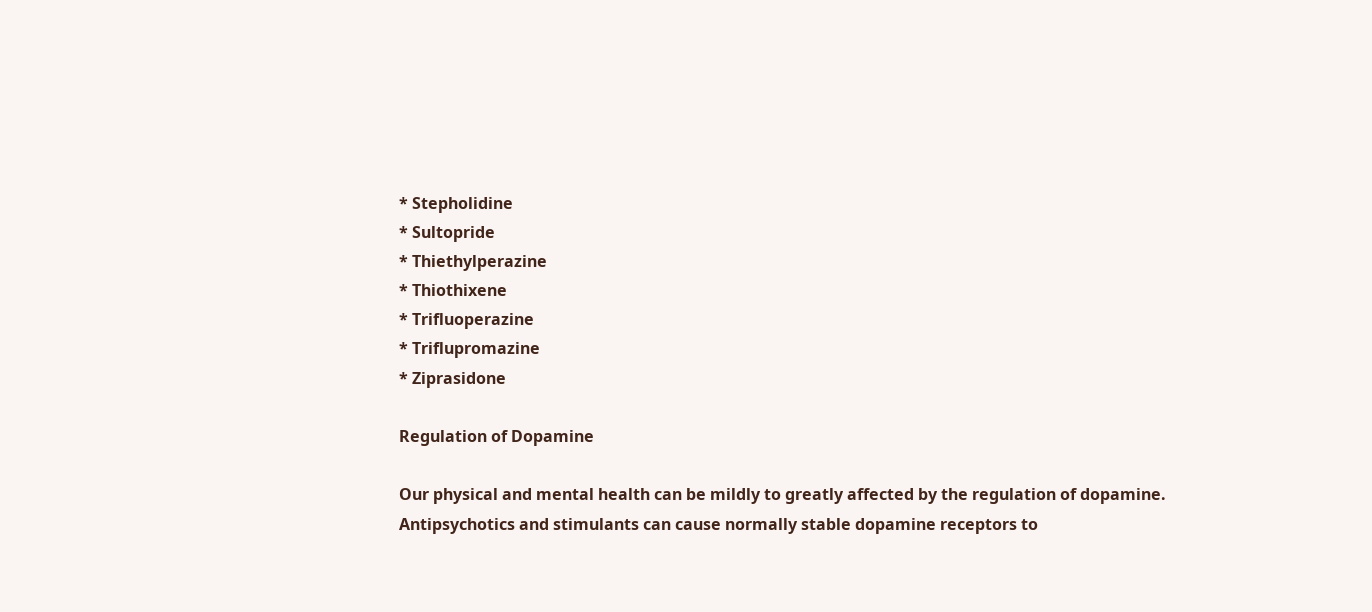* Stepholidine
* Sultopride
* Thiethylperazine
* Thiothixene
* Trifluoperazine
* Triflupromazine
* Ziprasidone

Regulation of Dopamine

Our physical and mental health can be mildly to greatly affected by the regulation of dopamine. Antipsychotics and stimulants can cause normally stable dopamine receptors to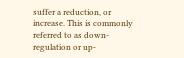suffer a reduction, or increase. This is commonly referred to as down-regulation or up-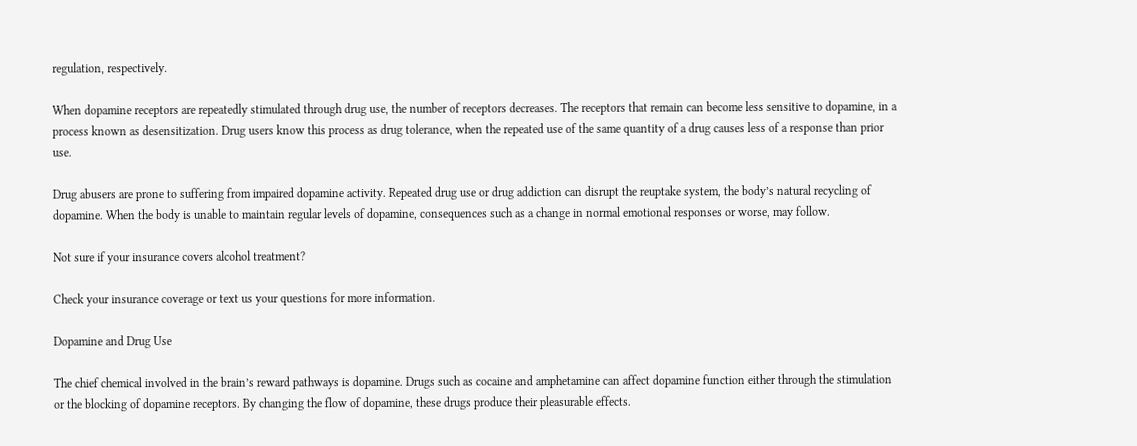regulation, respectively.

When dopamine receptors are repeatedly stimulated through drug use, the number of receptors decreases. The receptors that remain can become less sensitive to dopamine, in a process known as desensitization. Drug users know this process as drug tolerance, when the repeated use of the same quantity of a drug causes less of a response than prior use.

Drug abusers are prone to suffering from impaired dopamine activity. Repeated drug use or drug addiction can disrupt the reuptake system, the body’s natural recycling of dopamine. When the body is unable to maintain regular levels of dopamine, consequences such as a change in normal emotional responses or worse, may follow.

Not sure if your insurance covers alcohol treatment?

Check your insurance coverage or text us your questions for more information.

Dopamine and Drug Use

The chief chemical involved in the brain’s reward pathways is dopamine. Drugs such as cocaine and amphetamine can affect dopamine function either through the stimulation or the blocking of dopamine receptors. By changing the flow of dopamine, these drugs produce their pleasurable effects.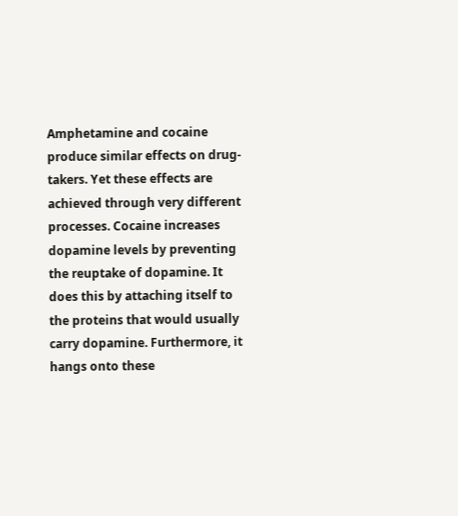Amphetamine and cocaine produce similar effects on drug-takers. Yet these effects are achieved through very different processes. Cocaine increases dopamine levels by preventing the reuptake of dopamine. It does this by attaching itself to the proteins that would usually carry dopamine. Furthermore, it hangs onto these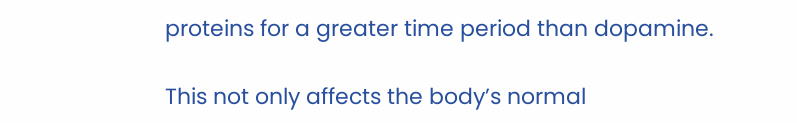proteins for a greater time period than dopamine.

This not only affects the body’s normal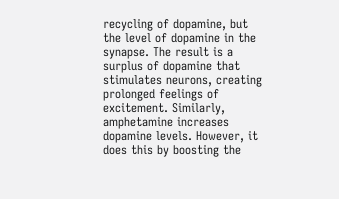recycling of dopamine, but the level of dopamine in the synapse. The result is a surplus of dopamine that stimulates neurons, creating prolonged feelings of excitement. Similarly, amphetamine increases dopamine levels. However, it does this by boosting the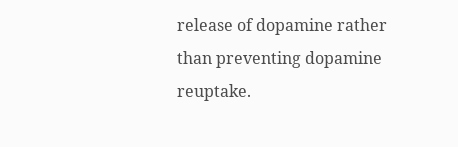release of dopamine rather than preventing dopamine reuptake.